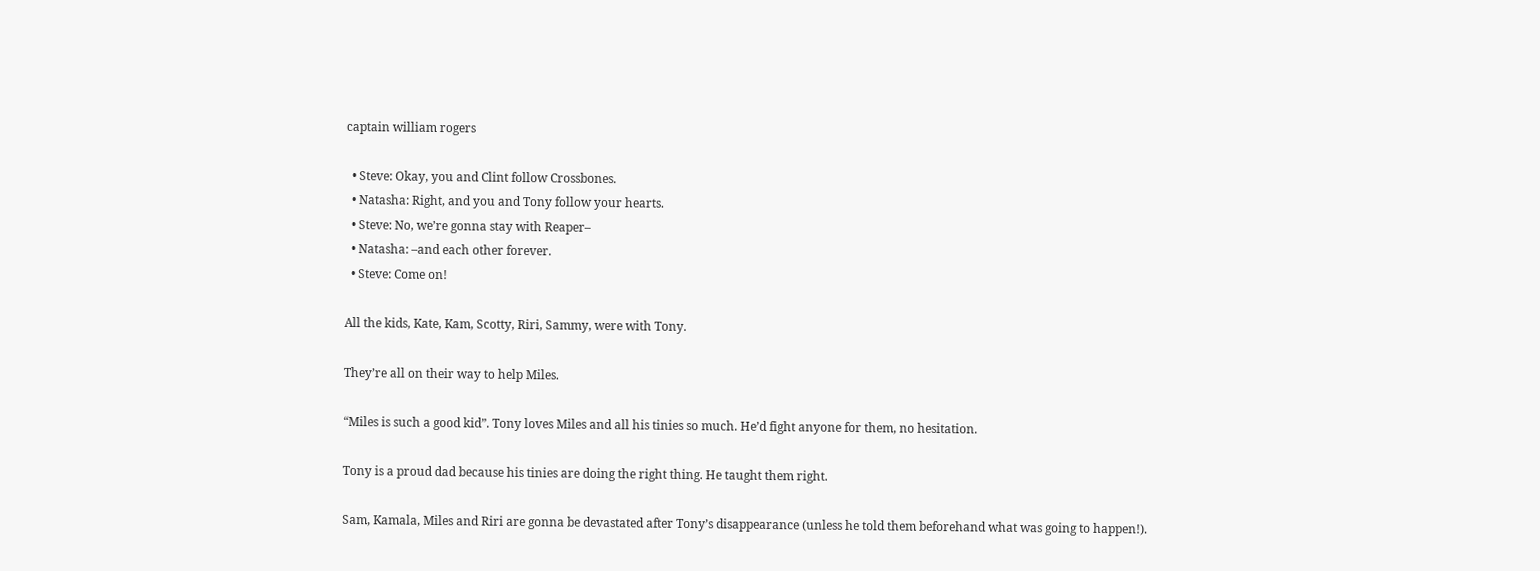captain william rogers

  • Steve: Okay, you and Clint follow Crossbones.
  • Natasha: Right, and you and Tony follow your hearts.
  • Steve: No, we’re gonna stay with Reaper–
  • Natasha: –and each other forever.
  • Steve: Come on!

All the kids, Kate, Kam, Scotty, Riri, Sammy, were with Tony.

They’re all on their way to help Miles.

“Miles is such a good kid”. Tony loves Miles and all his tinies so much. He’d fight anyone for them, no hesitation.

Tony is a proud dad because his tinies are doing the right thing. He taught them right.

Sam, Kamala, Miles and Riri are gonna be devastated after Tony’s disappearance (unless he told them beforehand what was going to happen!).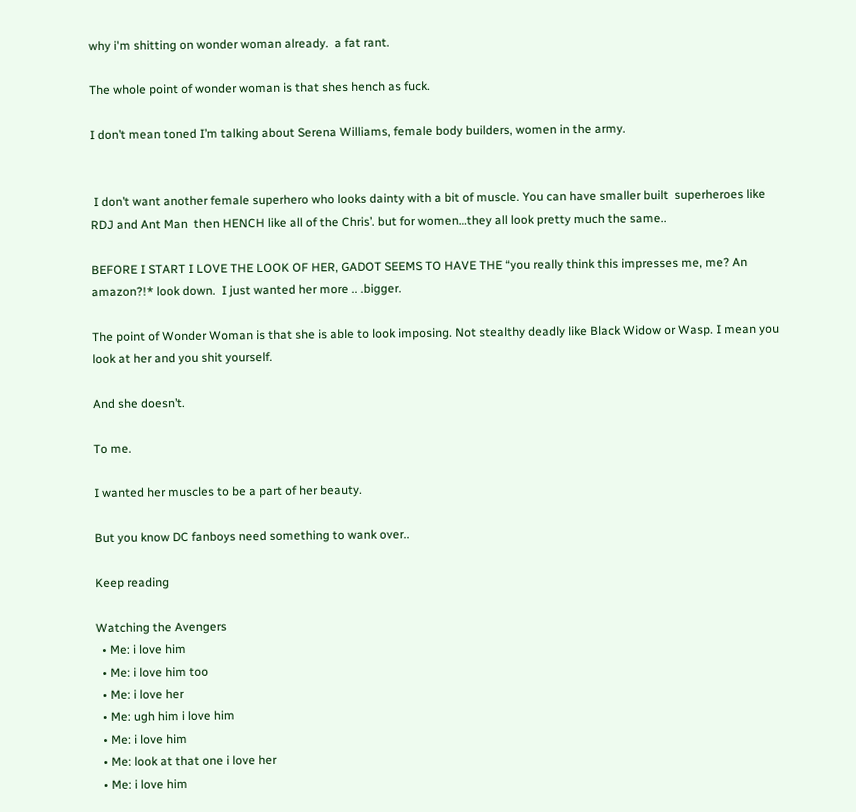why i'm shitting on wonder woman already.  a fat rant.

The whole point of wonder woman is that shes hench as fuck.

I don’t mean toned I’m talking about Serena Williams, female body builders, women in the army.


 I don’t want another female superhero who looks dainty with a bit of muscle. You can have smaller built  superheroes like RDJ and Ant Man  then HENCH like all of the Chris’. but for women…they all look pretty much the same..

BEFORE I START I LOVE THE LOOK OF HER, GADOT SEEMS TO HAVE THE “you really think this impresses me, me? An amazon?!* look down.  I just wanted her more .. .bigger.

The point of Wonder Woman is that she is able to look imposing. Not stealthy deadly like Black Widow or Wasp. I mean you look at her and you shit yourself.

And she doesn’t.

To me.

I wanted her muscles to be a part of her beauty.

But you know DC fanboys need something to wank over..

Keep reading

Watching the Avengers
  • Me: i love him
  • Me: i love him too
  • Me: i love her
  • Me: ugh him i love him
  • Me: i love him
  • Me: look at that one i love her
  • Me: i love him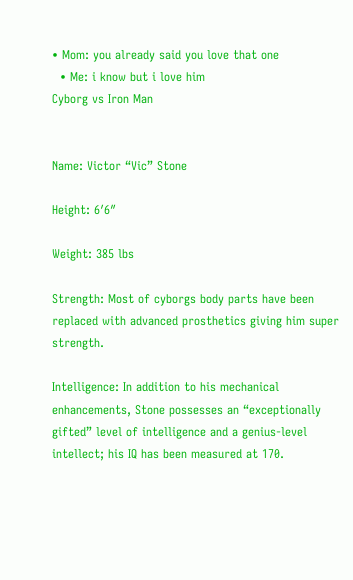• Mom: you already said you love that one
  • Me: i know but i love him
Cyborg vs Iron Man


Name: Victor “Vic” Stone

Height: 6′6″

Weight: 385 lbs

Strength: Most of cyborgs body parts have been replaced with advanced prosthetics giving him super strength.

Intelligence: In addition to his mechanical enhancements, Stone possesses an “exceptionally gifted” level of intelligence and a genius-level intellect; his IQ has been measured at 170.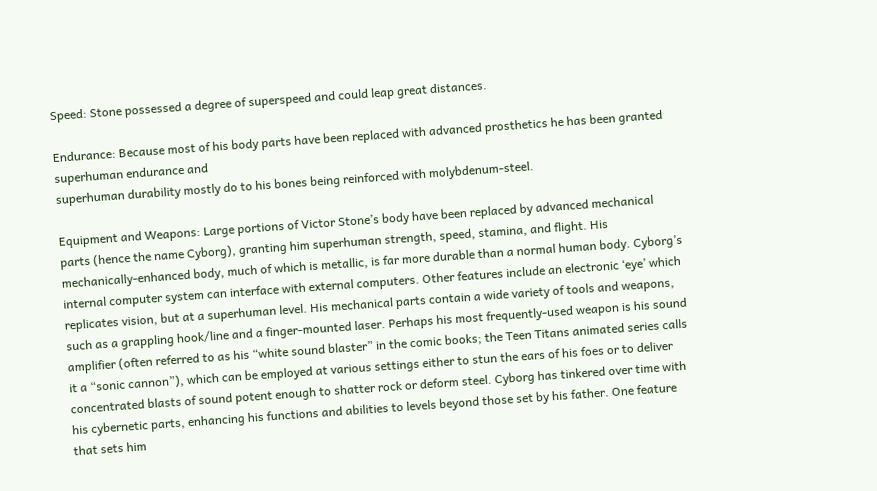Speed: Stone possessed a degree of superspeed and could leap great distances.

Endurance: Because most of his body parts have been replaced with advanced prosthetics he has been granted superhuman endurance and
superhuman durability mostly do to his bones being reinforced with molybdenum-steel.

Equipment and Weapons: Large portions of Victor Stone’s body have been replaced by advanced mechanical parts (hence the name Cyborg), granting him superhuman strength, speed, stamina, and flight. His mechanically-enhanced body, much of which is metallic, is far more durable than a normal human body. Cyborg’s internal computer system can interface with external computers. Other features include an electronic ‘eye’ which replicates vision, but at a superhuman level. His mechanical parts contain a wide variety of tools and weapons, such as a grappling hook/line and a finger-mounted laser. Perhaps his most frequently-used weapon is his sound amplifier (often referred to as his “white sound blaster” in the comic books; the Teen Titans animated series calls it a “sonic cannon”), which can be employed at various settings either to stun the ears of his foes or to deliver concentrated blasts of sound potent enough to shatter rock or deform steel. Cyborg has tinkered over time with his cybernetic parts, enhancing his functions and abilities to levels beyond those set by his father. One feature that sets him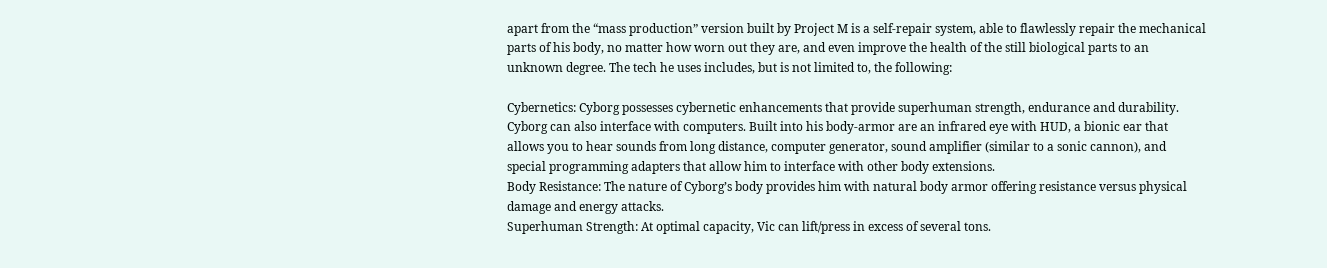apart from the “mass production” version built by Project M is a self-repair system, able to flawlessly repair the mechanical parts of his body, no matter how worn out they are, and even improve the health of the still biological parts to an unknown degree. The tech he uses includes, but is not limited to, the following:

Cybernetics: Cyborg possesses cybernetic enhancements that provide superhuman strength, endurance and durability. Cyborg can also interface with computers. Built into his body-armor are an infrared eye with HUD, a bionic ear that allows you to hear sounds from long distance, computer generator, sound amplifier (similar to a sonic cannon), and special programming adapters that allow him to interface with other body extensions.
Body Resistance: The nature of Cyborg’s body provides him with natural body armor offering resistance versus physical damage and energy attacks.
Superhuman Strength: At optimal capacity, Vic can lift/press in excess of several tons.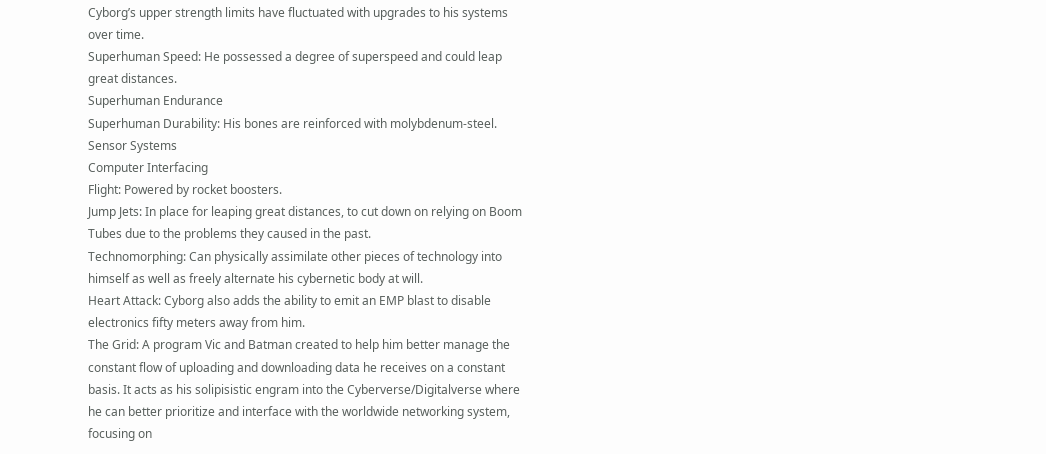Cyborg’s upper strength limits have fluctuated with upgrades to his systems over time.
Superhuman Speed: He possessed a degree of superspeed and could leap great distances.
Superhuman Endurance
Superhuman Durability: His bones are reinforced with molybdenum-steel.
Sensor Systems
Computer Interfacing
Flight: Powered by rocket boosters.
Jump Jets: In place for leaping great distances, to cut down on relying on Boom Tubes due to the problems they caused in the past.
Technomorphing: Can physically assimilate other pieces of technology into himself as well as freely alternate his cybernetic body at will.
Heart Attack: Cyborg also adds the ability to emit an EMP blast to disable electronics fifty meters away from him.
The Grid: A program Vic and Batman created to help him better manage the constant flow of uploading and downloading data he receives on a constant basis. It acts as his solipisistic engram into the Cyberverse/Digitalverse where he can better prioritize and interface with the worldwide networking system, focusing on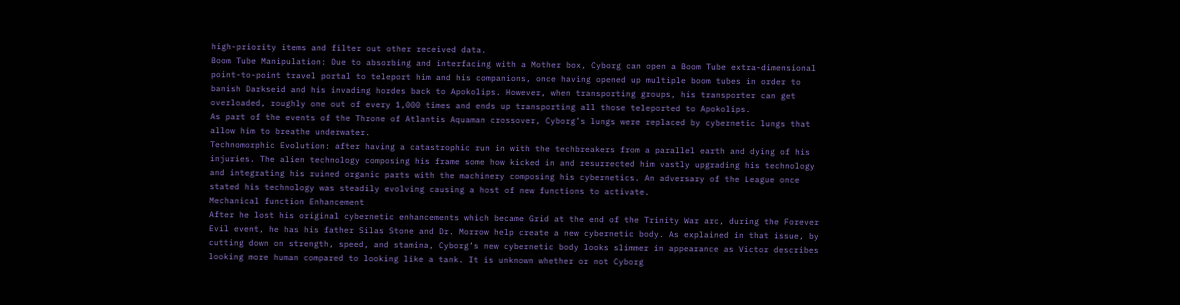high-priority items and filter out other received data.
Boom Tube Manipulation: Due to absorbing and interfacing with a Mother box, Cyborg can open a Boom Tube extra-dimensional point-to-point travel portal to teleport him and his companions, once having opened up multiple boom tubes in order to banish Darkseid and his invading hordes back to Apokolips. However, when transporting groups, his transporter can get overloaded, roughly one out of every 1,000 times and ends up transporting all those teleported to Apokolips.
As part of the events of the Throne of Atlantis Aquaman crossover, Cyborg’s lungs were replaced by cybernetic lungs that allow him to breathe underwater.
Technomorphic Evolution: after having a catastrophic run in with the techbreakers from a parallel earth and dying of his injuries. The alien technology composing his frame some how kicked in and resurrected him vastly upgrading his technology and integrating his ruined organic parts with the machinery composing his cybernetics. An adversary of the League once stated his technology was steadily evolving causing a host of new functions to activate.
Mechanical function Enhancement
After he lost his original cybernetic enhancements which became Grid at the end of the Trinity War arc, during the Forever Evil event, he has his father Silas Stone and Dr. Morrow help create a new cybernetic body. As explained in that issue, by cutting down on strength, speed, and stamina, Cyborg’s new cybernetic body looks slimmer in appearance as Victor describes looking more human compared to looking like a tank. It is unknown whether or not Cyborg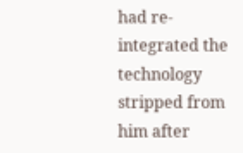had re-integrated the technology stripped from him after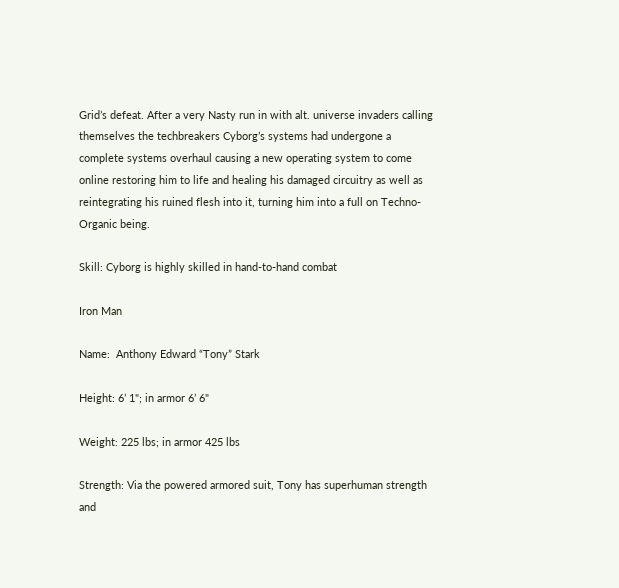Grid’s defeat. After a very Nasty run in with alt. universe invaders calling themselves the techbreakers Cyborg’s systems had undergone a complete systems overhaul causing a new operating system to come online restoring him to life and healing his damaged circuitry as well as reintegrating his ruined flesh into it, turning him into a full on Techno-Organic being.

Skill: Cyborg is highly skilled in hand-to-hand combat

Iron Man

Name:  Anthony Edward “Tony” Stark

Height: 6’ 1"; in armor 6’ 6"

Weight: 225 lbs; in armor 425 lbs

Strength: Via the powered armored suit, Tony has superhuman strength and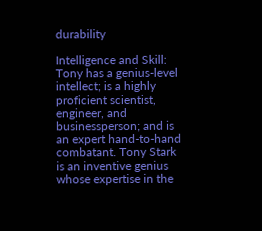durability

Intelligence and Skill: Tony has a genius-level intellect; is a highly proficient scientist, engineer, and businessperson; and is an expert hand-to-hand combatant. Tony Stark is an inventive genius whose expertise in the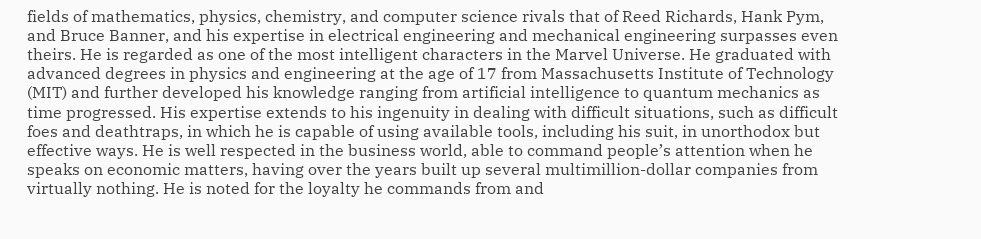fields of mathematics, physics, chemistry, and computer science rivals that of Reed Richards, Hank Pym, and Bruce Banner, and his expertise in electrical engineering and mechanical engineering surpasses even theirs. He is regarded as one of the most intelligent characters in the Marvel Universe. He graduated with advanced degrees in physics and engineering at the age of 17 from Massachusetts Institute of Technology (MIT) and further developed his knowledge ranging from artificial intelligence to quantum mechanics as time progressed. His expertise extends to his ingenuity in dealing with difficult situations, such as difficult foes and deathtraps, in which he is capable of using available tools, including his suit, in unorthodox but effective ways. He is well respected in the business world, able to command people’s attention when he speaks on economic matters, having over the years built up several multimillion-dollar companies from virtually nothing. He is noted for the loyalty he commands from and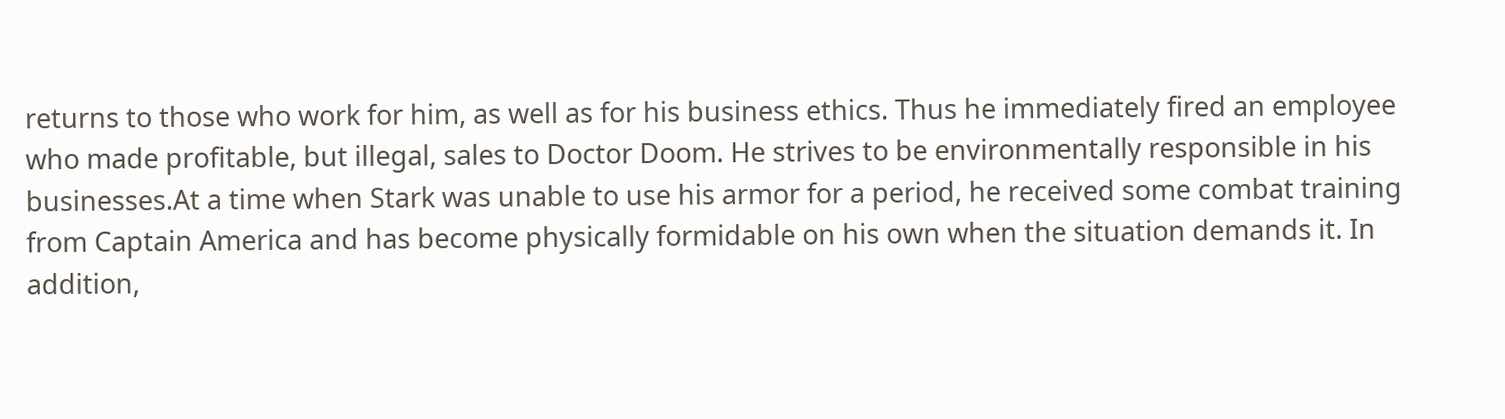returns to those who work for him, as well as for his business ethics. Thus he immediately fired an employee who made profitable, but illegal, sales to Doctor Doom. He strives to be environmentally responsible in his businesses.At a time when Stark was unable to use his armor for a period, he received some combat training from Captain America and has become physically formidable on his own when the situation demands it. In addition,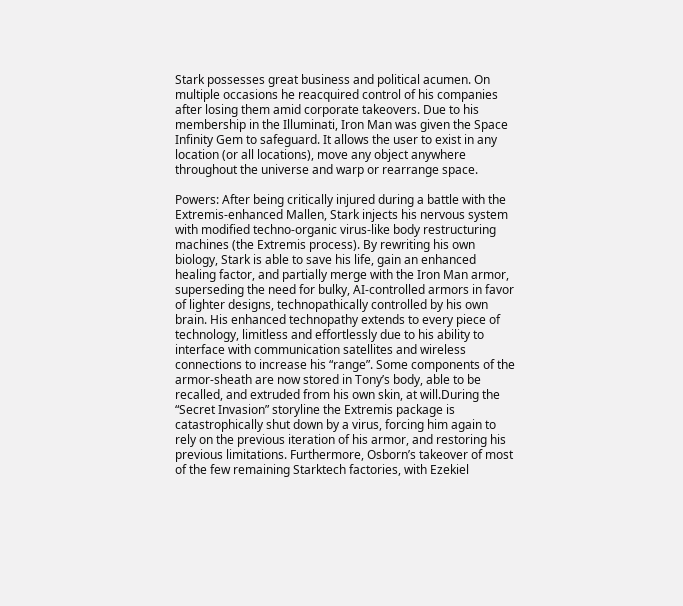Stark possesses great business and political acumen. On multiple occasions he reacquired control of his companies after losing them amid corporate takeovers. Due to his membership in the Illuminati, Iron Man was given the Space Infinity Gem to safeguard. It allows the user to exist in any location (or all locations), move any object anywhere throughout the universe and warp or rearrange space.

Powers: After being critically injured during a battle with the Extremis-enhanced Mallen, Stark injects his nervous system with modified techno-organic virus-like body restructuring machines (the Extremis process). By rewriting his own biology, Stark is able to save his life, gain an enhanced healing factor, and partially merge with the Iron Man armor, superseding the need for bulky, AI-controlled armors in favor of lighter designs, technopathically controlled by his own brain. His enhanced technopathy extends to every piece of technology, limitless and effortlessly due to his ability to interface with communication satellites and wireless connections to increase his “range”. Some components of the armor-sheath are now stored in Tony’s body, able to be recalled, and extruded from his own skin, at will.During the “Secret Invasion” storyline the Extremis package is catastrophically shut down by a virus, forcing him again to rely on the previous iteration of his armor, and restoring his previous limitations. Furthermore, Osborn’s takeover of most of the few remaining Starktech factories, with Ezekiel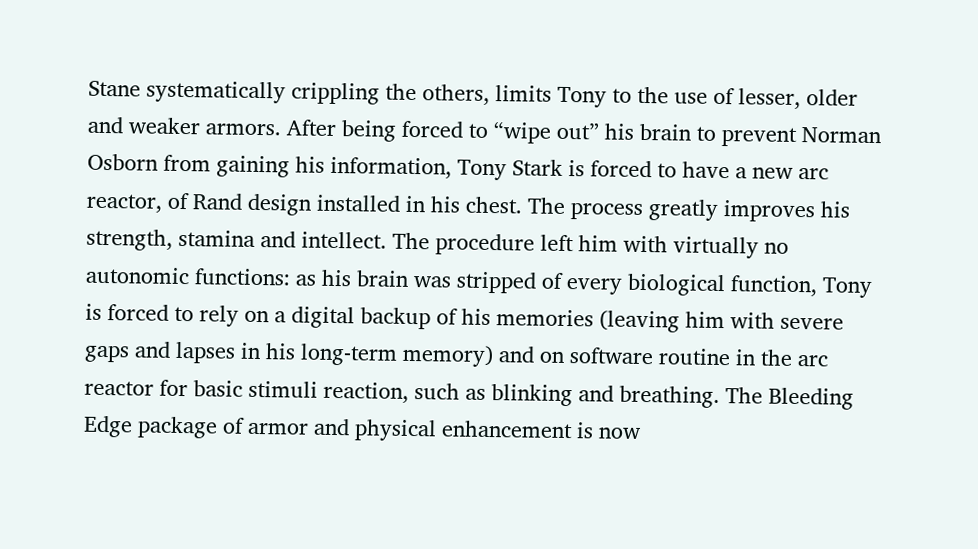Stane systematically crippling the others, limits Tony to the use of lesser, older and weaker armors. After being forced to “wipe out” his brain to prevent Norman Osborn from gaining his information, Tony Stark is forced to have a new arc reactor, of Rand design installed in his chest. The process greatly improves his strength, stamina and intellect. The procedure left him with virtually no autonomic functions: as his brain was stripped of every biological function, Tony is forced to rely on a digital backup of his memories (leaving him with severe gaps and lapses in his long-term memory) and on software routine in the arc reactor for basic stimuli reaction, such as blinking and breathing. The Bleeding Edge package of armor and physical enhancement is now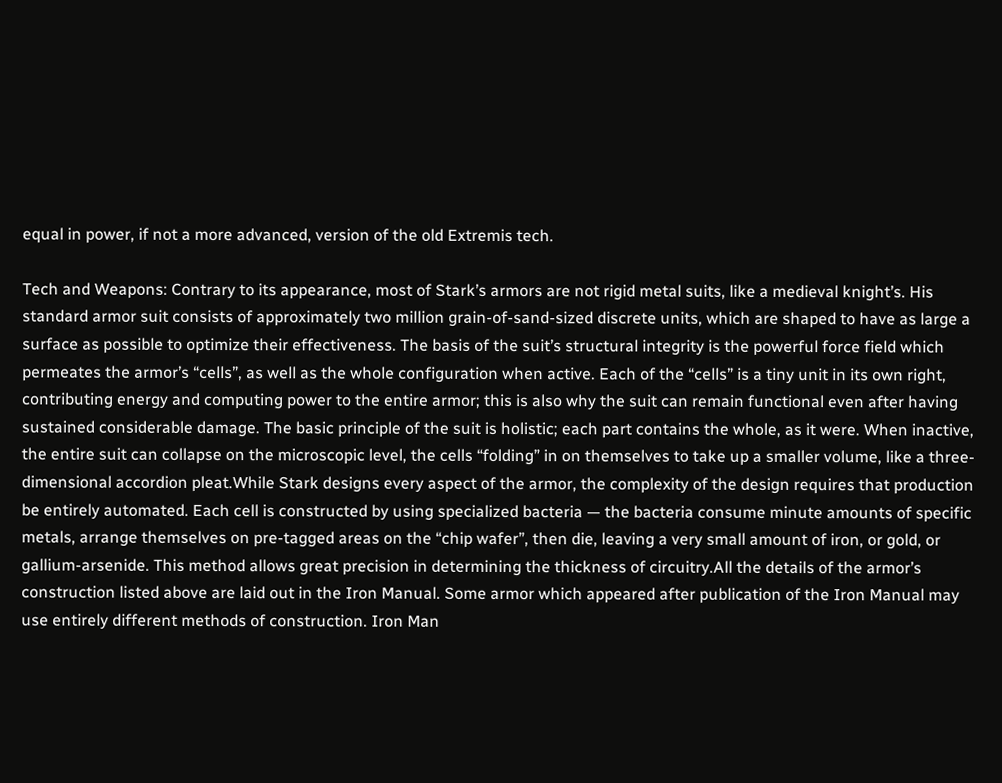equal in power, if not a more advanced, version of the old Extremis tech.

Tech and Weapons: Contrary to its appearance, most of Stark’s armors are not rigid metal suits, like a medieval knight’s. His standard armor suit consists of approximately two million grain-of-sand-sized discrete units, which are shaped to have as large a surface as possible to optimize their effectiveness. The basis of the suit’s structural integrity is the powerful force field which permeates the armor’s “cells”, as well as the whole configuration when active. Each of the “cells” is a tiny unit in its own right, contributing energy and computing power to the entire armor; this is also why the suit can remain functional even after having sustained considerable damage. The basic principle of the suit is holistic; each part contains the whole, as it were. When inactive, the entire suit can collapse on the microscopic level, the cells “folding” in on themselves to take up a smaller volume, like a three-dimensional accordion pleat.While Stark designs every aspect of the armor, the complexity of the design requires that production be entirely automated. Each cell is constructed by using specialized bacteria — the bacteria consume minute amounts of specific metals, arrange themselves on pre-tagged areas on the “chip wafer”, then die, leaving a very small amount of iron, or gold, or gallium-arsenide. This method allows great precision in determining the thickness of circuitry.All the details of the armor’s construction listed above are laid out in the Iron Manual. Some armor which appeared after publication of the Iron Manual may use entirely different methods of construction. Iron Man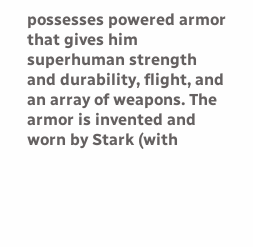possesses powered armor that gives him superhuman strength and durability, flight, and an array of weapons. The armor is invented and worn by Stark (with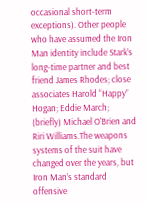occasional short-term exceptions). Other people who have assumed the Iron Man identity include Stark’s long-time partner and best friend James Rhodes; close associates Harold “Happy” Hogan; Eddie March; (briefly) Michael O'Brien and Riri Williams.The weapons systems of the suit have changed over the years, but Iron Man’s standard offensive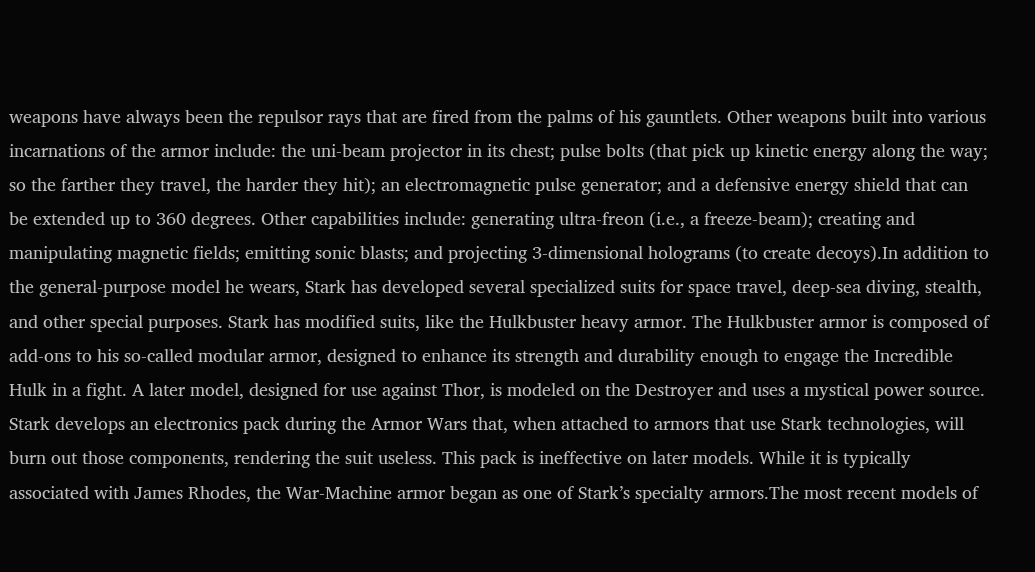weapons have always been the repulsor rays that are fired from the palms of his gauntlets. Other weapons built into various incarnations of the armor include: the uni-beam projector in its chest; pulse bolts (that pick up kinetic energy along the way; so the farther they travel, the harder they hit); an electromagnetic pulse generator; and a defensive energy shield that can be extended up to 360 degrees. Other capabilities include: generating ultra-freon (i.e., a freeze-beam); creating and manipulating magnetic fields; emitting sonic blasts; and projecting 3-dimensional holograms (to create decoys).In addition to the general-purpose model he wears, Stark has developed several specialized suits for space travel, deep-sea diving, stealth, and other special purposes. Stark has modified suits, like the Hulkbuster heavy armor. The Hulkbuster armor is composed of add-ons to his so-called modular armor, designed to enhance its strength and durability enough to engage the Incredible Hulk in a fight. A later model, designed for use against Thor, is modeled on the Destroyer and uses a mystical power source. Stark develops an electronics pack during the Armor Wars that, when attached to armors that use Stark technologies, will burn out those components, rendering the suit useless. This pack is ineffective on later models. While it is typically associated with James Rhodes, the War-Machine armor began as one of Stark’s specialty armors.The most recent models of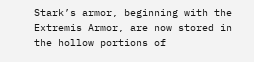Stark’s armor, beginning with the Extremis Armor, are now stored in the hollow portions of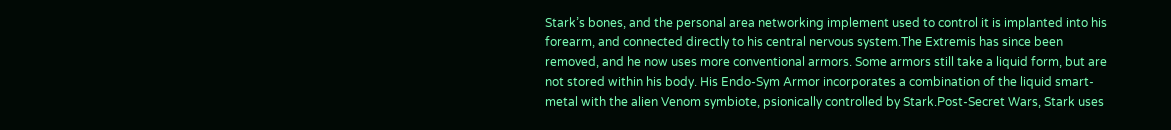Stark’s bones, and the personal area networking implement used to control it is implanted into his forearm, and connected directly to his central nervous system.The Extremis has since been removed, and he now uses more conventional armors. Some armors still take a liquid form, but are not stored within his body. His Endo-Sym Armor incorporates a combination of the liquid smart-metal with the alien Venom symbiote, psionically controlled by Stark.Post-Secret Wars, Stark uses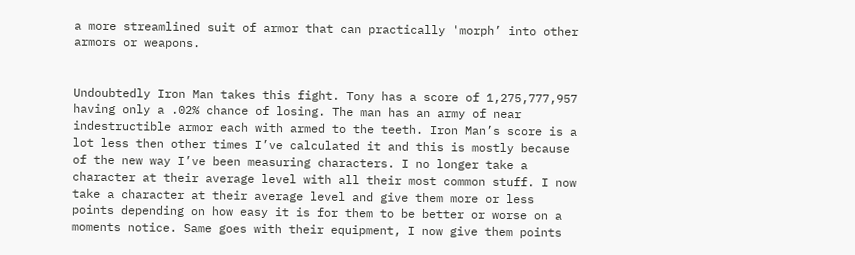a more streamlined suit of armor that can practically 'morph’ into other armors or weapons.


Undoubtedly Iron Man takes this fight. Tony has a score of 1,275,777,957 having only a .02% chance of losing. The man has an army of near indestructible armor each with armed to the teeth. Iron Man’s score is a lot less then other times I’ve calculated it and this is mostly because of the new way I’ve been measuring characters. I no longer take a character at their average level with all their most common stuff. I now take a character at their average level and give them more or less points depending on how easy it is for them to be better or worse on a moments notice. Same goes with their equipment, I now give them points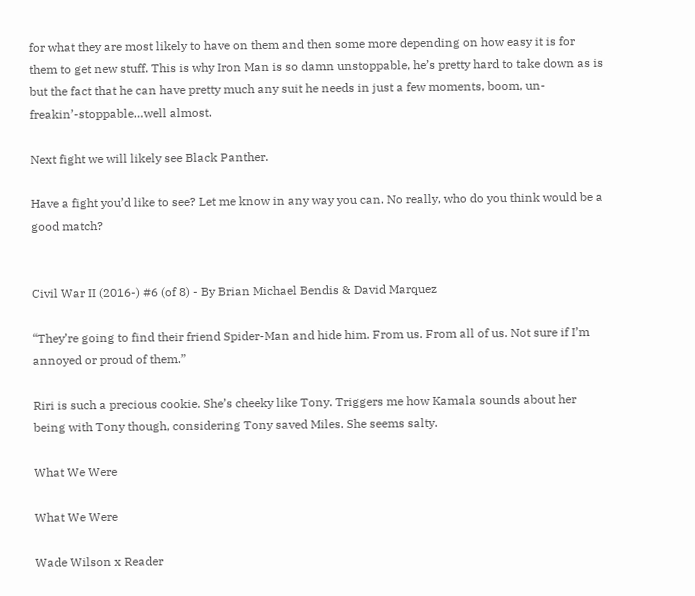for what they are most likely to have on them and then some more depending on how easy it is for them to get new stuff. This is why Iron Man is so damn unstoppable, he’s pretty hard to take down as is but the fact that he can have pretty much any suit he needs in just a few moments, boom, un-freakin’-stoppable…well almost.

Next fight we will likely see Black Panther.

Have a fight you’d like to see? Let me know in any way you can. No really, who do you think would be a good match?


Civil War II (2016-) #6 (of 8) - By Brian Michael Bendis & David Marquez

“They’re going to find their friend Spider-Man and hide him. From us. From all of us. Not sure if I’m annoyed or proud of them.”

Riri is such a precious cookie. She’s cheeky like Tony. Triggers me how Kamala sounds about her being with Tony though, considering Tony saved Miles. She seems salty.

What We Were

What We Were

Wade Wilson x Reader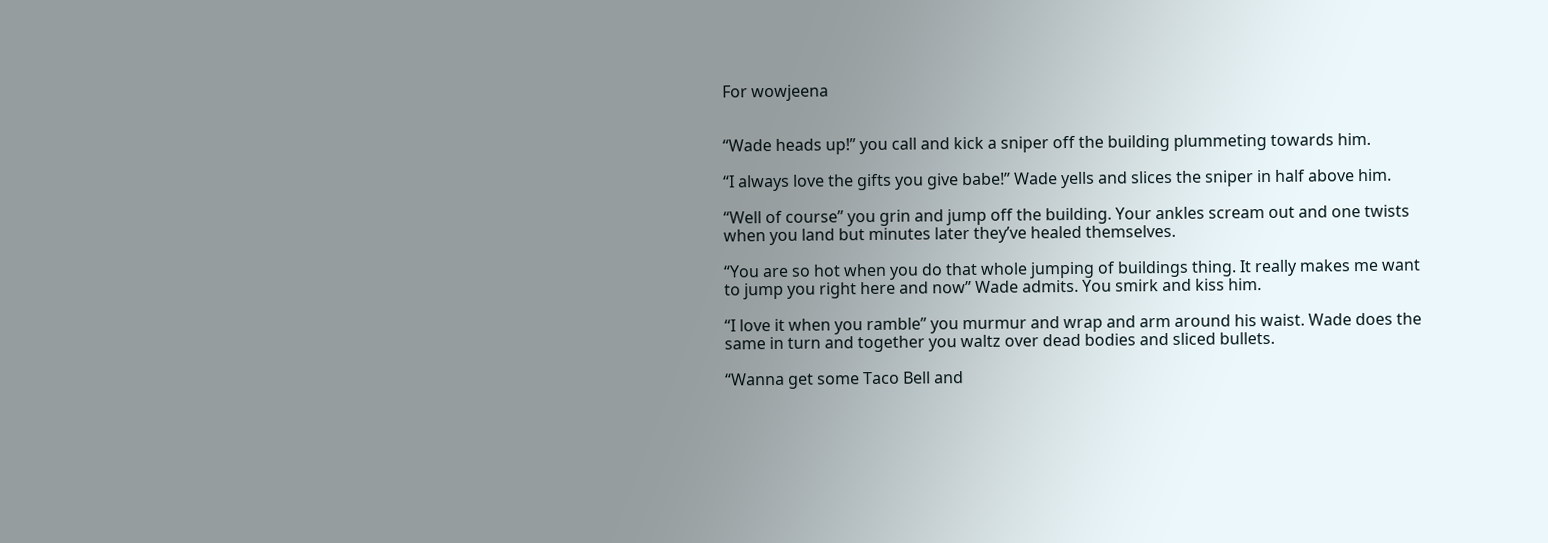For wowjeena


“Wade heads up!” you call and kick a sniper off the building plummeting towards him.

“I always love the gifts you give babe!” Wade yells and slices the sniper in half above him.

“Well of course” you grin and jump off the building. Your ankles scream out and one twists when you land but minutes later they’ve healed themselves.

“You are so hot when you do that whole jumping of buildings thing. It really makes me want to jump you right here and now” Wade admits. You smirk and kiss him.

“I love it when you ramble” you murmur and wrap and arm around his waist. Wade does the same in turn and together you waltz over dead bodies and sliced bullets.

“Wanna get some Taco Bell and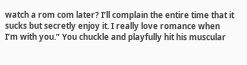watch a rom com later? I’ll complain the entire time that it sucks but secretly enjoy it. I really love romance when I’m with you.” You chuckle and playfully hit his muscular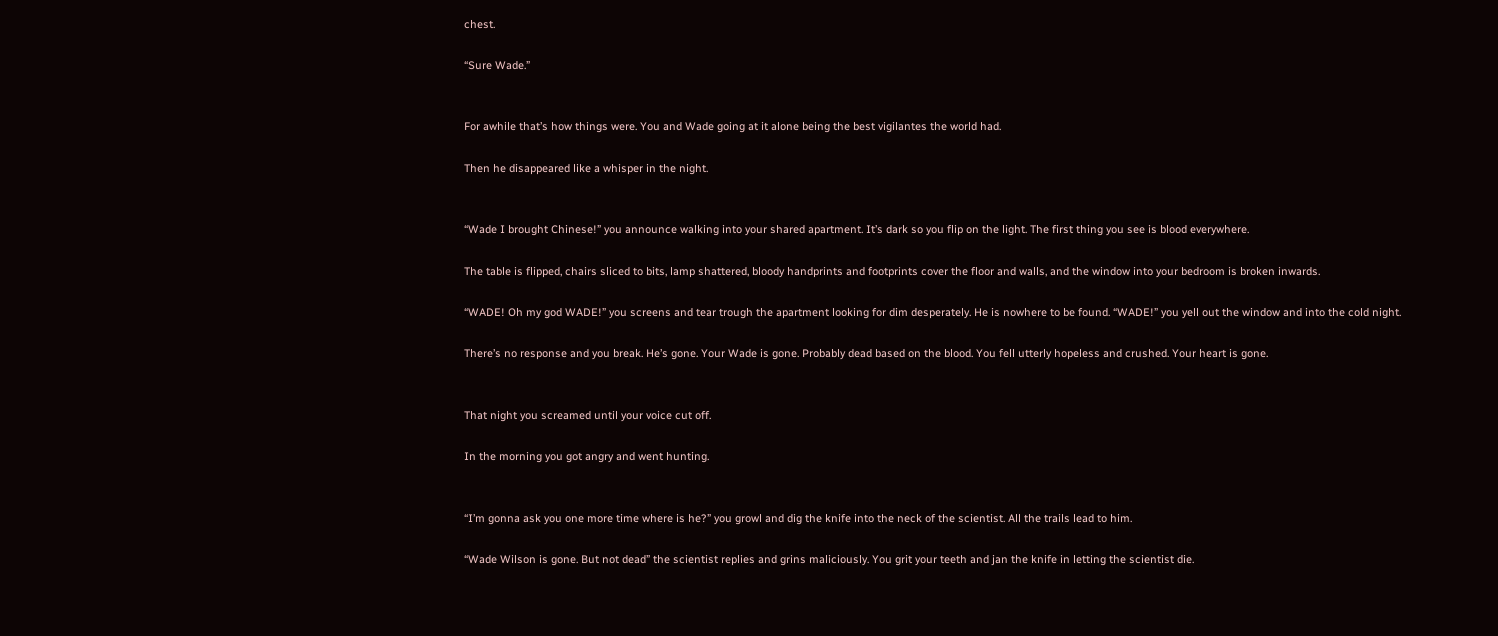chest.

“Sure Wade.”


For awhile that’s how things were. You and Wade going at it alone being the best vigilantes the world had.

Then he disappeared like a whisper in the night.


“Wade I brought Chinese!” you announce walking into your shared apartment. It’s dark so you flip on the light. The first thing you see is blood everywhere.

The table is flipped, chairs sliced to bits, lamp shattered, bloody handprints and footprints cover the floor and walls, and the window into your bedroom is broken inwards.

“WADE! Oh my god WADE!” you screens and tear trough the apartment looking for dim desperately. He is nowhere to be found. “WADE!” you yell out the window and into the cold night.

There’s no response and you break. He’s gone. Your Wade is gone. Probably dead based on the blood. You fell utterly hopeless and crushed. Your heart is gone.


That night you screamed until your voice cut off.

In the morning you got angry and went hunting.


“I’m gonna ask you one more time where is he?” you growl and dig the knife into the neck of the scientist. All the trails lead to him.

“Wade Wilson is gone. But not dead” the scientist replies and grins maliciously. You grit your teeth and jan the knife in letting the scientist die.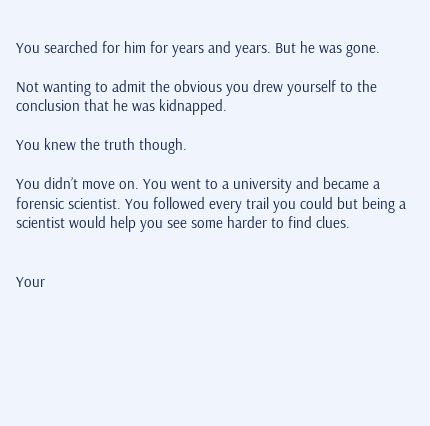You searched for him for years and years. But he was gone.

Not wanting to admit the obvious you drew yourself to the conclusion that he was kidnapped.

You knew the truth though.

You didn’t move on. You went to a university and became a forensic scientist. You followed every trail you could but being a scientist would help you see some harder to find clues.


Your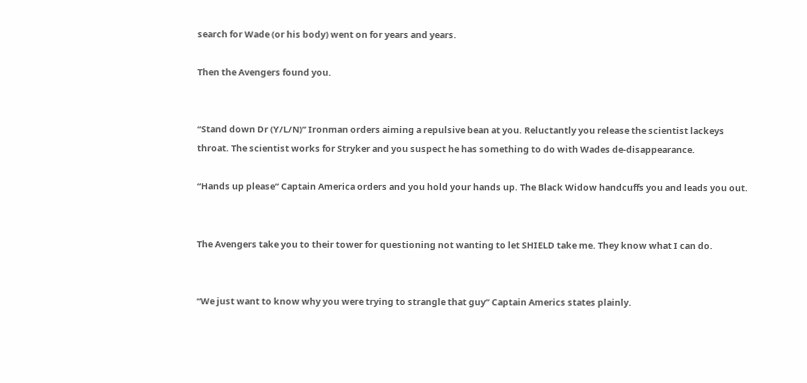search for Wade (or his body) went on for years and years.

Then the Avengers found you.


“Stand down Dr (Y/L/N)” Ironman orders aiming a repulsive bean at you. Reluctantly you release the scientist lackeys throat. The scientist works for Stryker and you suspect he has something to do with Wades de-disappearance.

“Hands up please” Captain America orders and you hold your hands up. The Black Widow handcuffs you and leads you out.


The Avengers take you to their tower for questioning not wanting to let SHIELD take me. They know what I can do.


“We just want to know why you were trying to strangle that guy” Captain Americs states plainly.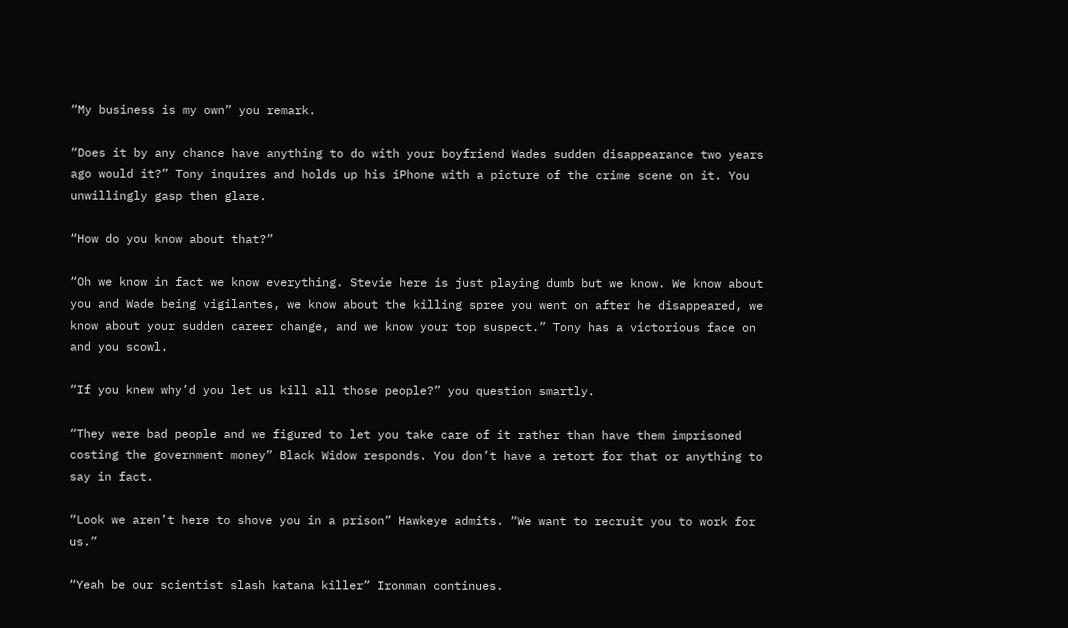“My business is my own” you remark.

“Does it by any chance have anything to do with your boyfriend Wades sudden disappearance two years ago would it?” Tony inquires and holds up his iPhone with a picture of the crime scene on it. You unwillingly gasp then glare.

“How do you know about that?”

“Oh we know in fact we know everything. Stevie here is just playing dumb but we know. We know about you and Wade being vigilantes, we know about the killing spree you went on after he disappeared, we know about your sudden career change, and we know your top suspect.” Tony has a victorious face on and you scowl.

“If you knew why’d you let us kill all those people?” you question smartly.

“They were bad people and we figured to let you take care of it rather than have them imprisoned costing the government money” Black Widow responds. You don’t have a retort for that or anything to say in fact.

“Look we aren’t here to shove you in a prison” Hawkeye admits. “We want to recruit you to work for us.”

“Yeah be our scientist slash katana killer” Ironman continues.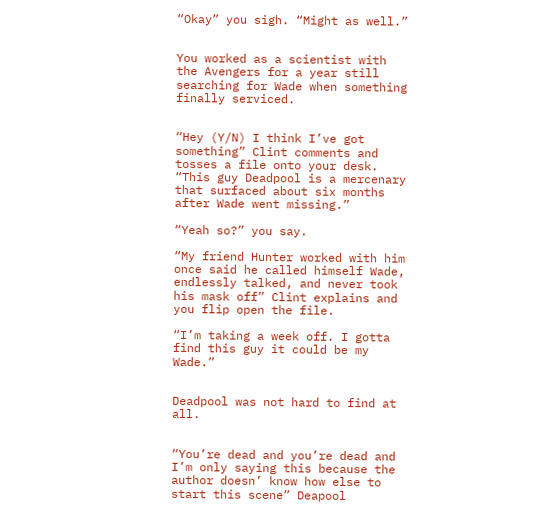“Okay” you sigh. “Might as well.”


You worked as a scientist with the Avengers for a year still searching for Wade when something finally serviced.


“Hey (Y/N) I think I’ve got something” Clint comments and tosses a file onto your desk. “This guy Deadpool is a mercenary that surfaced about six months after Wade went missing.”

“Yeah so?” you say.

“My friend Hunter worked with him once said he called himself Wade, endlessly talked, and never took his mask off” Clint explains and you flip open the file.

“I’m taking a week off. I gotta find this guy it could be my Wade.”


Deadpool was not hard to find at all.


“You’re dead and you’re dead and I’m only saying this because the author doesn’ know how else to start this scene” Deapool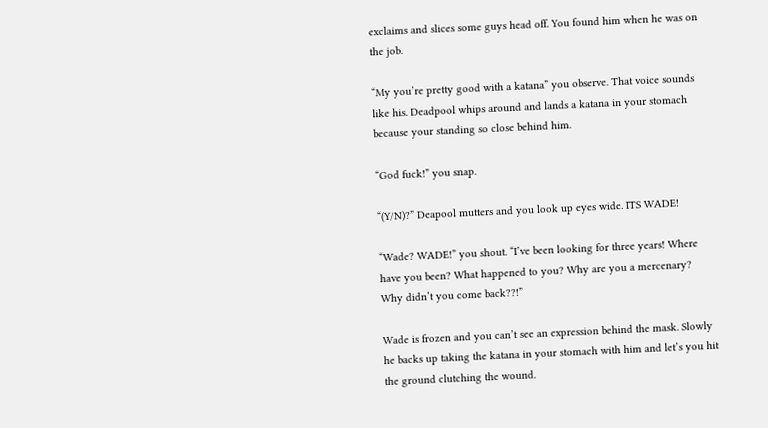exclaims and slices some guys head off. You found him when he was on the job.

“My you’re pretty good with a katana” you observe. That voice sounds like his. Deadpool whips around and lands a katana in your stomach because your standing so close behind him.

“God fuck!” you snap.

“(Y/N)?” Deapool mutters and you look up eyes wide. ITS WADE!

“Wade? WADE!” you shout. “I’ve been looking for three years! Where have you been? What happened to you? Why are you a mercenary? Why didn’t you come back??!”

Wade is frozen and you can’t see an expression behind the mask. Slowly he backs up taking the katana in your stomach with him and let’s you hit the ground clutching the wound.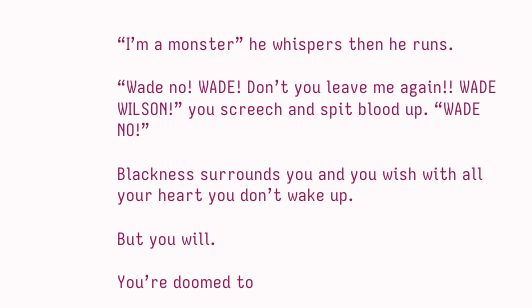“I’m a monster” he whispers then he runs.

“Wade no! WADE! Don’t you leave me again!! WADE WILSON!” you screech and spit blood up. “WADE NO!”

Blackness surrounds you and you wish with all your heart you don’t wake up.

But you will.

You’re doomed to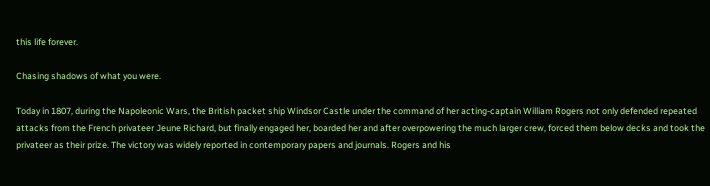this life forever.

Chasing shadows of what you were.

Today in 1807, during the Napoleonic Wars, the British packet ship Windsor Castle under the command of her acting-captain William Rogers not only defended repeated attacks from the French privateer Jeune Richard, but finally engaged her, boarded her and after overpowering the much larger crew, forced them below decks and took the privateer as their prize. The victory was widely reported in contemporary papers and journals. Rogers and his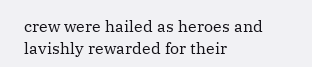crew were hailed as heroes and lavishly rewarded for their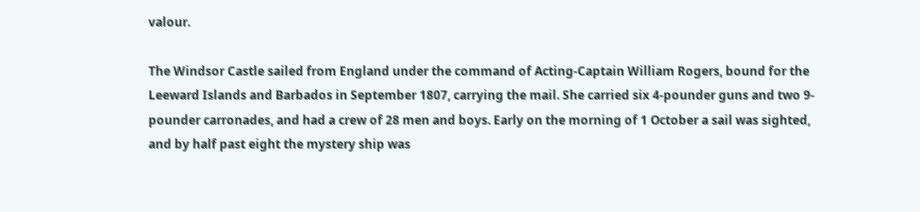valour.

The Windsor Castle sailed from England under the command of Acting-Captain William Rogers, bound for the Leeward Islands and Barbados in September 1807, carrying the mail. She carried six 4-pounder guns and two 9-pounder carronades, and had a crew of 28 men and boys. Early on the morning of 1 October a sail was sighted, and by half past eight the mystery ship was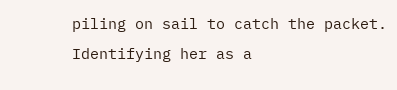piling on sail to catch the packet. Identifying her as a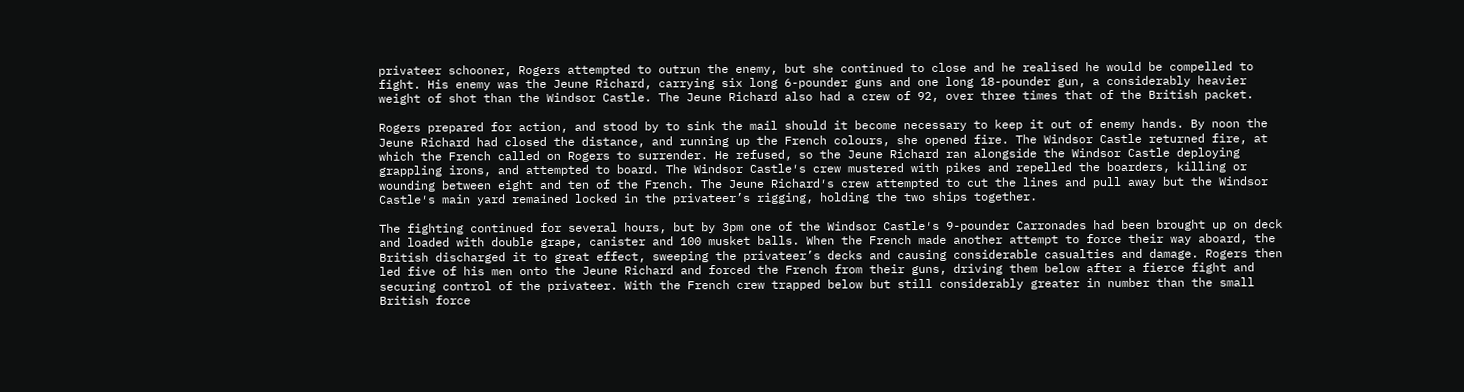privateer schooner, Rogers attempted to outrun the enemy, but she continued to close and he realised he would be compelled to fight. His enemy was the Jeune Richard, carrying six long 6-pounder guns and one long 18-pounder gun, a considerably heavier weight of shot than the Windsor Castle. The Jeune Richard also had a crew of 92, over three times that of the British packet.

Rogers prepared for action, and stood by to sink the mail should it become necessary to keep it out of enemy hands. By noon the Jeune Richard had closed the distance, and running up the French colours, she opened fire. The Windsor Castle returned fire, at which the French called on Rogers to surrender. He refused, so the Jeune Richard ran alongside the Windsor Castle deploying grappling irons, and attempted to board. The Windsor Castle′s crew mustered with pikes and repelled the boarders, killing or wounding between eight and ten of the French. The Jeune Richard′s crew attempted to cut the lines and pull away but the Windsor Castle′s main yard remained locked in the privateer’s rigging, holding the two ships together.

The fighting continued for several hours, but by 3pm one of the Windsor Castle′s 9-pounder Carronades had been brought up on deck and loaded with double grape, canister and 100 musket balls. When the French made another attempt to force their way aboard, the British discharged it to great effect, sweeping the privateer’s decks and causing considerable casualties and damage. Rogers then led five of his men onto the Jeune Richard and forced the French from their guns, driving them below after a fierce fight and securing control of the privateer. With the French crew trapped below but still considerably greater in number than the small British force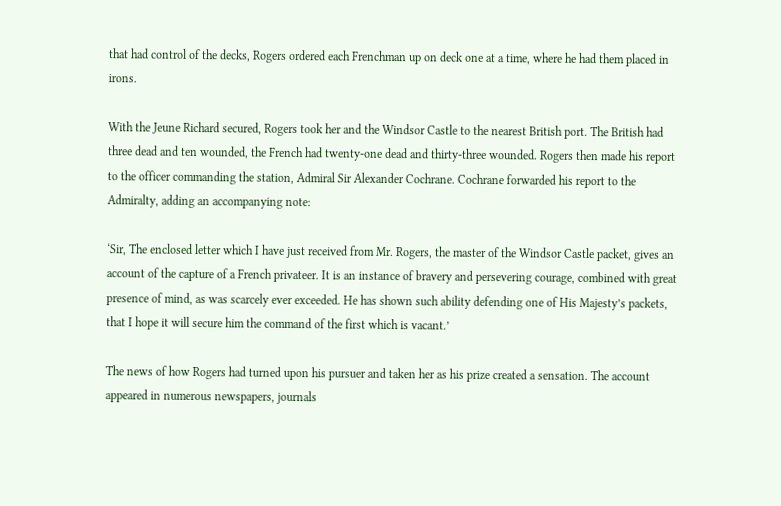that had control of the decks, Rogers ordered each Frenchman up on deck one at a time, where he had them placed in irons.

With the Jeune Richard secured, Rogers took her and the Windsor Castle to the nearest British port. The British had three dead and ten wounded, the French had twenty-one dead and thirty-three wounded. Rogers then made his report to the officer commanding the station, Admiral Sir Alexander Cochrane. Cochrane forwarded his report to the Admiralty, adding an accompanying note:

‘Sir, The enclosed letter which I have just received from Mr. Rogers, the master of the Windsor Castle packet, gives an account of the capture of a French privateer. It is an instance of bravery and persevering courage, combined with great presence of mind, as was scarcely ever exceeded. He has shown such ability defending one of His Majesty’s packets, that I hope it will secure him the command of the first which is vacant.’

The news of how Rogers had turned upon his pursuer and taken her as his prize created a sensation. The account appeared in numerous newspapers, journals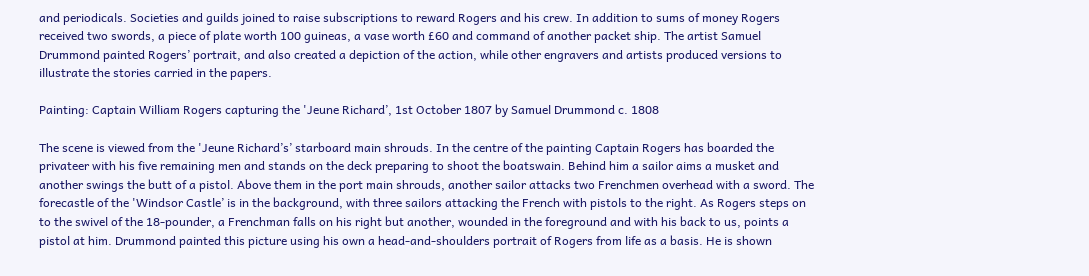and periodicals. Societies and guilds joined to raise subscriptions to reward Rogers and his crew. In addition to sums of money Rogers received two swords, a piece of plate worth 100 guineas, a vase worth £60 and command of another packet ship. The artist Samuel Drummond painted Rogers’ portrait, and also created a depiction of the action, while other engravers and artists produced versions to illustrate the stories carried in the papers.

Painting: Captain William Rogers capturing the 'Jeune Richard’, 1st October 1807 by Samuel Drummond c. 1808

The scene is viewed from the 'Jeune Richard’s’ starboard main shrouds. In the centre of the painting Captain Rogers has boarded the privateer with his five remaining men and stands on the deck preparing to shoot the boatswain. Behind him a sailor aims a musket and another swings the butt of a pistol. Above them in the port main shrouds, another sailor attacks two Frenchmen overhead with a sword. The forecastle of the 'Windsor Castle’ is in the background, with three sailors attacking the French with pistols to the right. As Rogers steps on to the swivel of the 18-pounder, a Frenchman falls on his right but another, wounded in the foreground and with his back to us, points a pistol at him. Drummond painted this picture using his own a head-and-shoulders portrait of Rogers from life as a basis. He is shown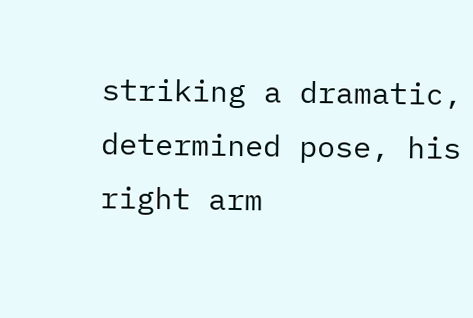striking a dramatic, determined pose, his right arm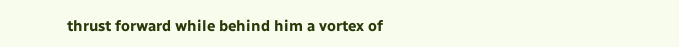thrust forward while behind him a vortex of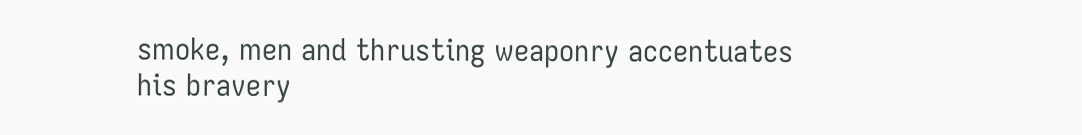smoke, men and thrusting weaponry accentuates his bravery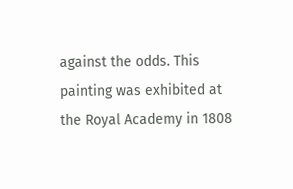against the odds. This painting was exhibited at the Royal Academy in 1808